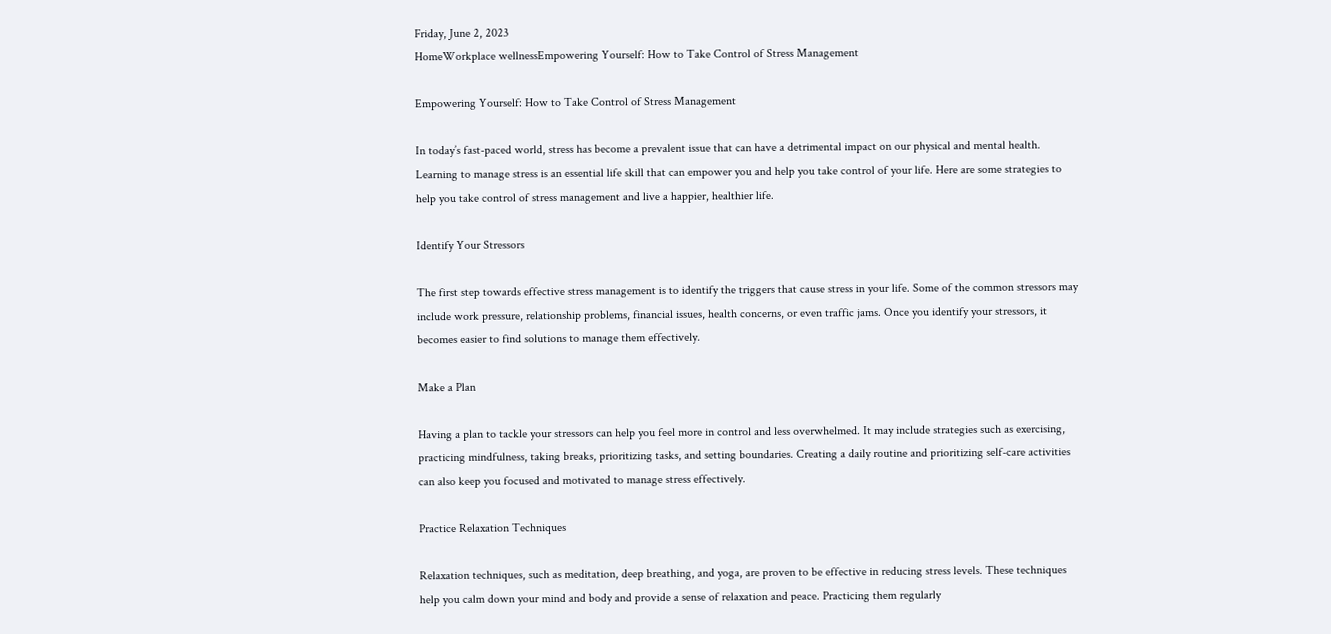Friday, June 2, 2023
HomeWorkplace wellnessEmpowering Yourself: How to Take Control of Stress Management

Empowering Yourself: How to Take Control of Stress Management

In today’s fast-paced world, stress has become a prevalent issue that can have a detrimental impact on our physical and mental health. Learning to manage stress is an essential life skill that can empower you and help you take control of your life. Here are some strategies to help you take control of stress management and live a happier, healthier life.

Identify Your Stressors

The first step towards effective stress management is to identify the triggers that cause stress in your life. Some of the common stressors may include work pressure, relationship problems, financial issues, health concerns, or even traffic jams. Once you identify your stressors, it becomes easier to find solutions to manage them effectively.

Make a Plan

Having a plan to tackle your stressors can help you feel more in control and less overwhelmed. It may include strategies such as exercising, practicing mindfulness, taking breaks, prioritizing tasks, and setting boundaries. Creating a daily routine and prioritizing self-care activities can also keep you focused and motivated to manage stress effectively.

Practice Relaxation Techniques

Relaxation techniques, such as meditation, deep breathing, and yoga, are proven to be effective in reducing stress levels. These techniques help you calm down your mind and body and provide a sense of relaxation and peace. Practicing them regularly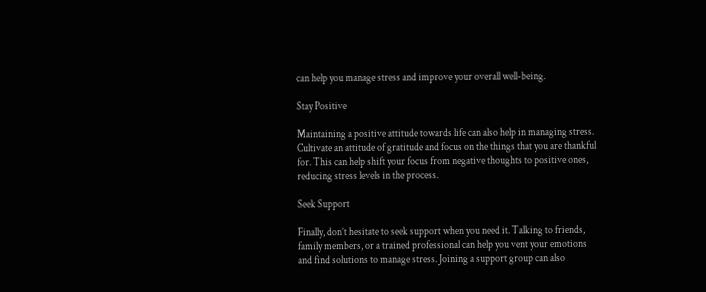can help you manage stress and improve your overall well-being.

Stay Positive

Maintaining a positive attitude towards life can also help in managing stress. Cultivate an attitude of gratitude and focus on the things that you are thankful for. This can help shift your focus from negative thoughts to positive ones, reducing stress levels in the process.

Seek Support

Finally, don’t hesitate to seek support when you need it. Talking to friends, family members, or a trained professional can help you vent your emotions and find solutions to manage stress. Joining a support group can also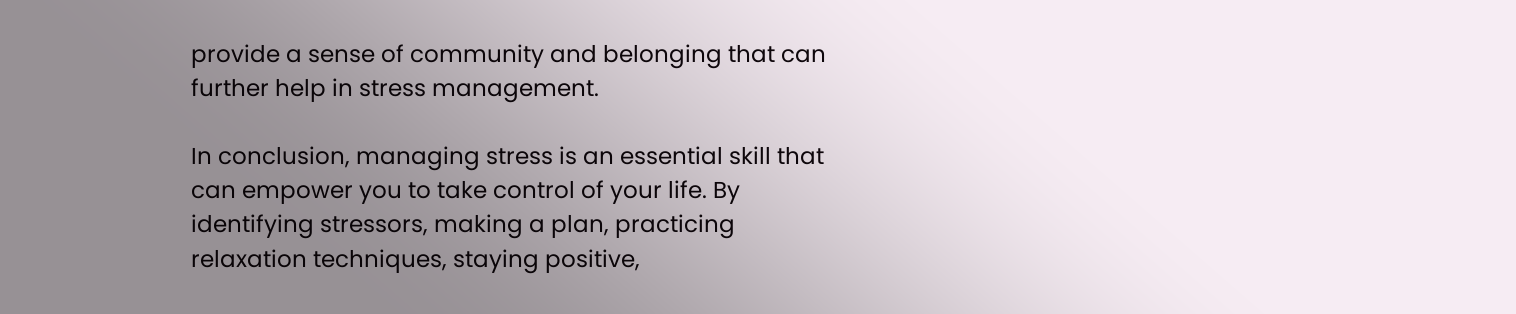provide a sense of community and belonging that can further help in stress management.

In conclusion, managing stress is an essential skill that can empower you to take control of your life. By identifying stressors, making a plan, practicing relaxation techniques, staying positive,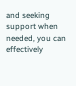and seeking support when needed, you can effectively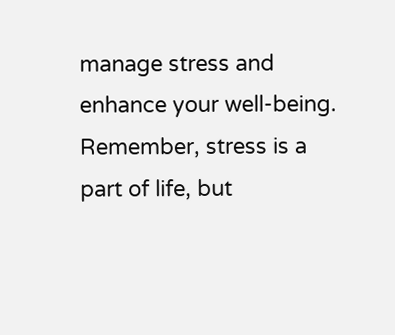manage stress and enhance your well-being. Remember, stress is a part of life, but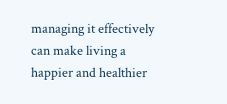managing it effectively can make living a happier and healthier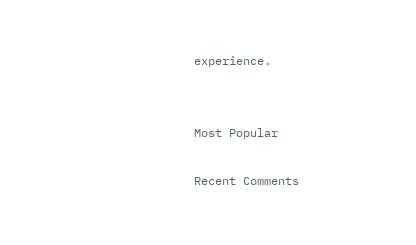experience.


Most Popular

Recent Comments